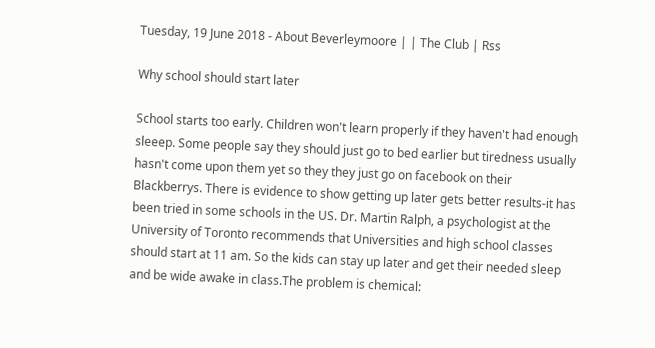Tuesday, 19 June 2018 - About Beverleymoore | | The Club | Rss

Why school should start later

School starts too early. Children won't learn properly if they haven't had enough sleeep. Some people say they should just go to bed earlier but tiredness usually hasn't come upon them yet so they they just go on facebook on their Blackberrys. There is evidence to show getting up later gets better results-it has been tried in some schools in the US. Dr. Martin Ralph, a psychologist at the University of Toronto recommends that Universities and high school classes should start at 11 am. So the kids can stay up later and get their needed sleep and be wide awake in class.The problem is chemical: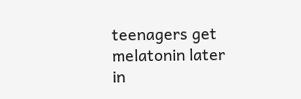teenagers get melatonin later in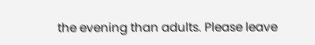the evening than adults. Please leave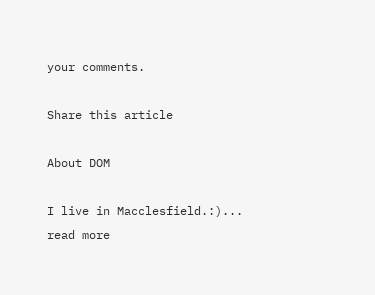your comments.

Share this article

About DOM

I live in Macclesfield.:)... read more